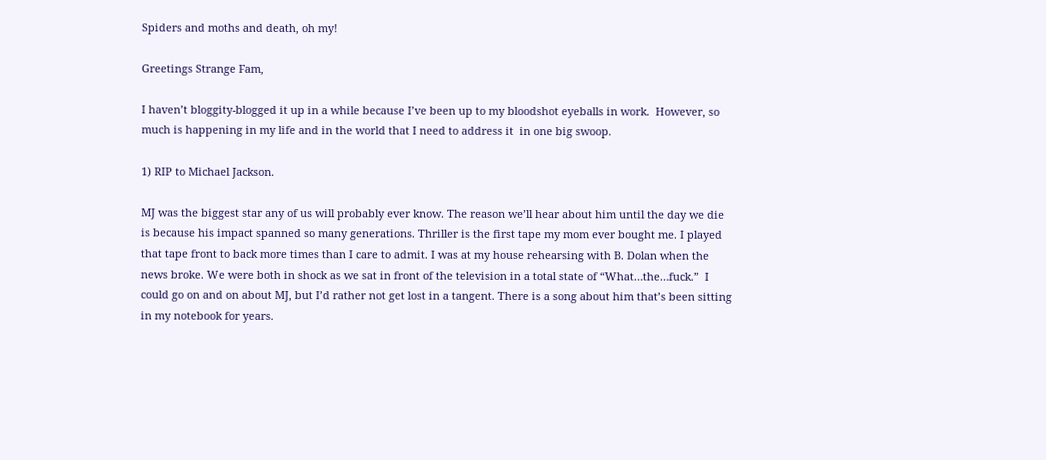Spiders and moths and death, oh my!

Greetings Strange Fam,

I haven’t bloggity-blogged it up in a while because I’ve been up to my bloodshot eyeballs in work.  However, so much is happening in my life and in the world that I need to address it  in one big swoop.

1) RIP to Michael Jackson.

MJ was the biggest star any of us will probably ever know. The reason we’ll hear about him until the day we die is because his impact spanned so many generations. Thriller is the first tape my mom ever bought me. I played that tape front to back more times than I care to admit. I was at my house rehearsing with B. Dolan when the news broke. We were both in shock as we sat in front of the television in a total state of “What…the…fuck.”  I could go on and on about MJ, but I’d rather not get lost in a tangent. There is a song about him that’s been sitting in my notebook for years.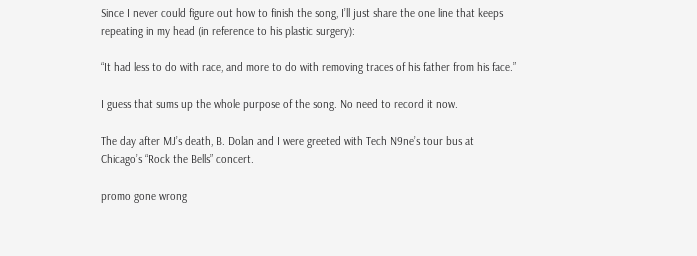Since I never could figure out how to finish the song, I’ll just share the one line that keeps repeating in my head (in reference to his plastic surgery):

“It had less to do with race, and more to do with removing traces of his father from his face.”

I guess that sums up the whole purpose of the song. No need to record it now.

The day after MJ’s death, B. Dolan and I were greeted with Tech N9ne’s tour bus at Chicago’s “Rock the Bells” concert.

promo gone wrong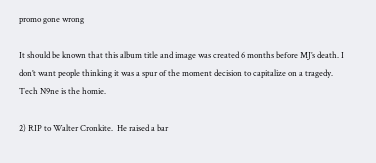promo gone wrong

It should be known that this album title and image was created 6 months before MJ’s death. I don’t want people thinking it was a spur of the moment decision to capitalize on a tragedy. Tech N9ne is the homie.

2) RIP to Walter Cronkite.  He raised a bar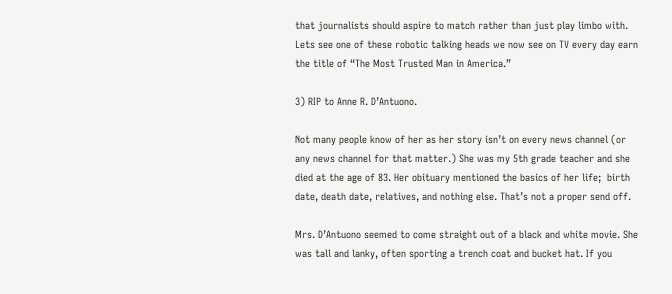that journalists should aspire to match rather than just play limbo with. Lets see one of these robotic talking heads we now see on TV every day earn the title of “The Most Trusted Man in America.”

3) RIP to Anne R. D’Antuono.

Not many people know of her as her story isn’t on every news channel (or any news channel for that matter.) She was my 5th grade teacher and she died at the age of 83. Her obituary mentioned the basics of her life;  birth date, death date, relatives, and nothing else. That’s not a proper send off.

Mrs. D’Antuono seemed to come straight out of a black and white movie. She was tall and lanky, often sporting a trench coat and bucket hat. If you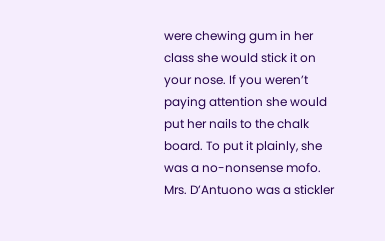were chewing gum in her class she would stick it on your nose. If you weren’t paying attention she would put her nails to the chalk board. To put it plainly, she was a no-nonsense mofo. Mrs. D’Antuono was a stickler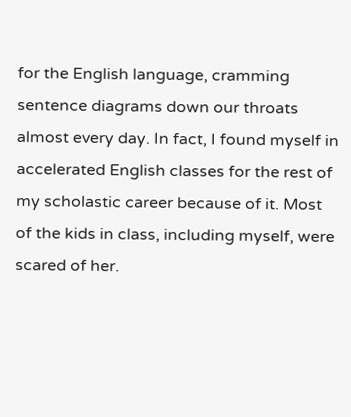for the English language, cramming sentence diagrams down our throats almost every day. In fact, I found myself in accelerated English classes for the rest of my scholastic career because of it. Most of the kids in class, including myself, were scared of her.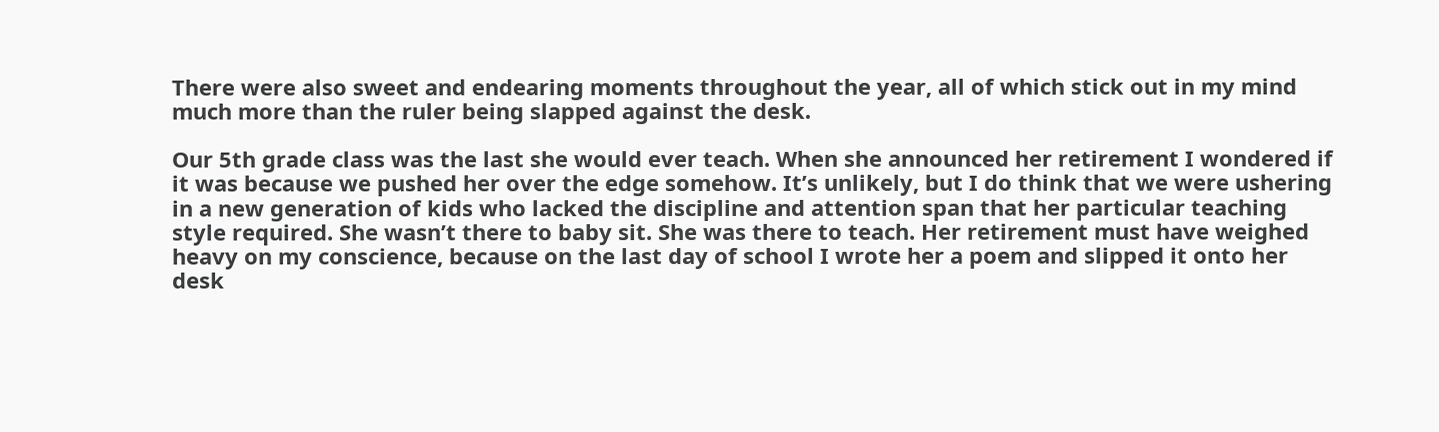There were also sweet and endearing moments throughout the year, all of which stick out in my mind much more than the ruler being slapped against the desk.

Our 5th grade class was the last she would ever teach. When she announced her retirement I wondered if it was because we pushed her over the edge somehow. It’s unlikely, but I do think that we were ushering in a new generation of kids who lacked the discipline and attention span that her particular teaching style required. She wasn’t there to baby sit. She was there to teach. Her retirement must have weighed heavy on my conscience, because on the last day of school I wrote her a poem and slipped it onto her desk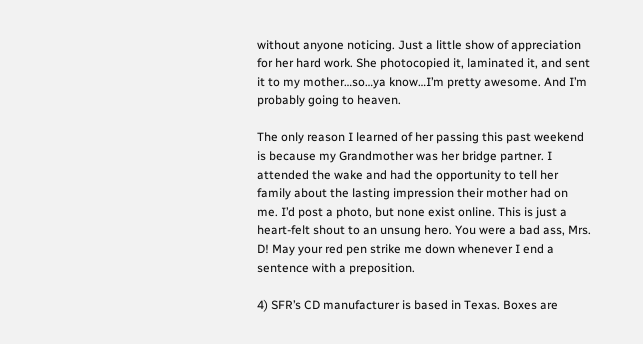without anyone noticing. Just a little show of appreciation for her hard work. She photocopied it, laminated it, and sent it to my mother…so…ya know…I’m pretty awesome. And I’m probably going to heaven.

The only reason I learned of her passing this past weekend is because my Grandmother was her bridge partner. I attended the wake and had the opportunity to tell her family about the lasting impression their mother had on me. I’d post a photo, but none exist online. This is just a heart-felt shout to an unsung hero. You were a bad ass, Mrs. D! May your red pen strike me down whenever I end a sentence with a preposition.

4) SFR’s CD manufacturer is based in Texas. Boxes are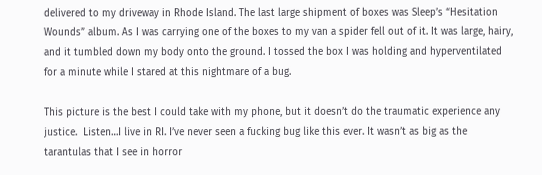delivered to my driveway in Rhode Island. The last large shipment of boxes was Sleep’s “Hesitation Wounds” album. As I was carrying one of the boxes to my van a spider fell out of it. It was large, hairy, and it tumbled down my body onto the ground. I tossed the box I was holding and hyperventilated for a minute while I stared at this nightmare of a bug.

This picture is the best I could take with my phone, but it doesn’t do the traumatic experience any justice.  Listen…I live in RI. I’ve never seen a fucking bug like this ever. It wasn’t as big as the tarantulas that I see in horror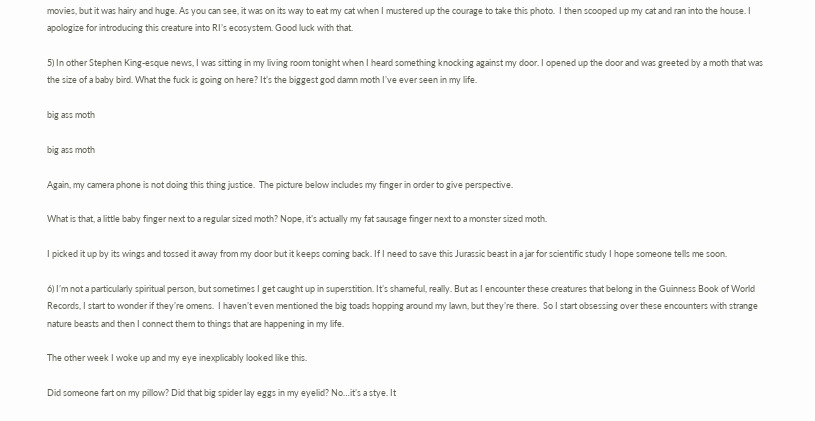movies, but it was hairy and huge. As you can see, it was on its way to eat my cat when I mustered up the courage to take this photo.  I then scooped up my cat and ran into the house. I apologize for introducing this creature into RI’s ecosystem. Good luck with that.

5) In other Stephen King-esque news, I was sitting in my living room tonight when I heard something knocking against my door. I opened up the door and was greeted by a moth that was the size of a baby bird. What the fuck is going on here? It’s the biggest god damn moth I’ve ever seen in my life.

big ass moth

big ass moth

Again, my camera phone is not doing this thing justice.  The picture below includes my finger in order to give perspective.

What is that, a little baby finger next to a regular sized moth? Nope, it’s actually my fat sausage finger next to a monster sized moth.

I picked it up by its wings and tossed it away from my door but it keeps coming back. If I need to save this Jurassic beast in a jar for scientific study I hope someone tells me soon.

6) I’m not a particularly spiritual person, but sometimes I get caught up in superstition. It’s shameful, really. But as I encounter these creatures that belong in the Guinness Book of World Records, I start to wonder if they’re omens.  I haven’t even mentioned the big toads hopping around my lawn, but they’re there.  So I start obsessing over these encounters with strange nature beasts and then I connect them to things that are happening in my life.

The other week I woke up and my eye inexplicably looked like this.

Did someone fart on my pillow? Did that big spider lay eggs in my eyelid? No…it’s a stye. It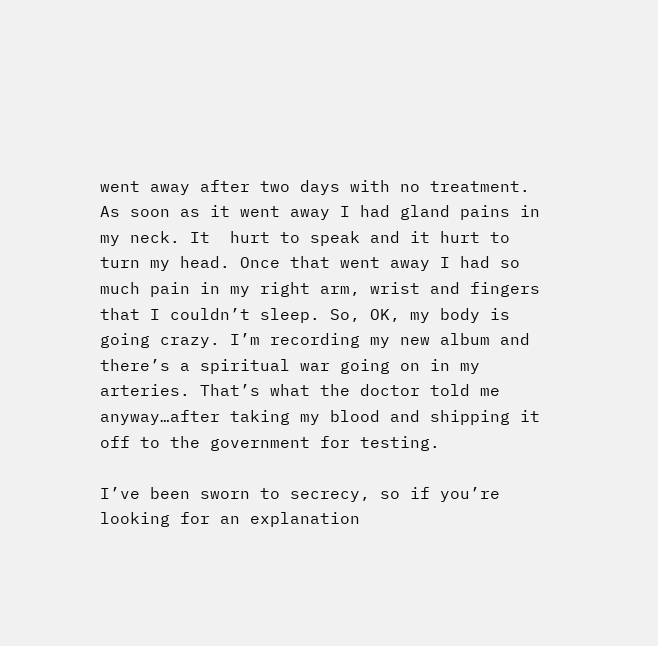went away after two days with no treatment. As soon as it went away I had gland pains in my neck. It  hurt to speak and it hurt to turn my head. Once that went away I had so much pain in my right arm, wrist and fingers that I couldn’t sleep. So, OK, my body is going crazy. I’m recording my new album and there’s a spiritual war going on in my arteries. That’s what the doctor told me anyway…after taking my blood and shipping it off to the government for testing.

I’ve been sworn to secrecy, so if you’re looking for an explanation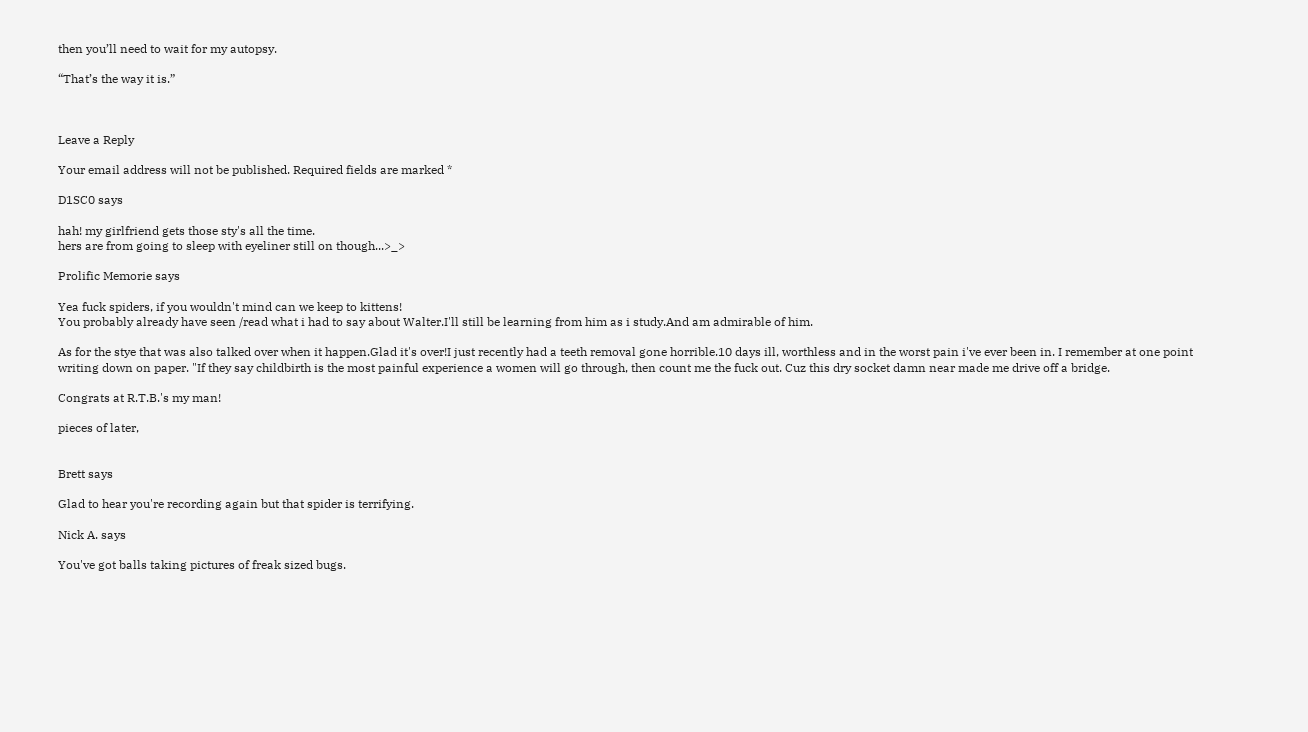then you’ll need to wait for my autopsy.

“That’s the way it is.”



Leave a Reply

Your email address will not be published. Required fields are marked *

D1SC0 says

hah! my girlfriend gets those sty's all the time.
hers are from going to sleep with eyeliner still on though...>_>

Prolific Memorie says

Yea fuck spiders, if you wouldn't mind can we keep to kittens!
You probably already have seen /read what i had to say about Walter.I'll still be learning from him as i study.And am admirable of him.

As for the stye that was also talked over when it happen.Glad it's over!I just recently had a teeth removal gone horrible.10 days ill, worthless and in the worst pain i've ever been in. I remember at one point writing down on paper. "If they say childbirth is the most painful experience a women will go through, then count me the fuck out. Cuz this dry socket damn near made me drive off a bridge.

Congrats at R.T.B.'s my man!

pieces of later,


Brett says

Glad to hear you're recording again but that spider is terrifying.

Nick A. says

You've got balls taking pictures of freak sized bugs.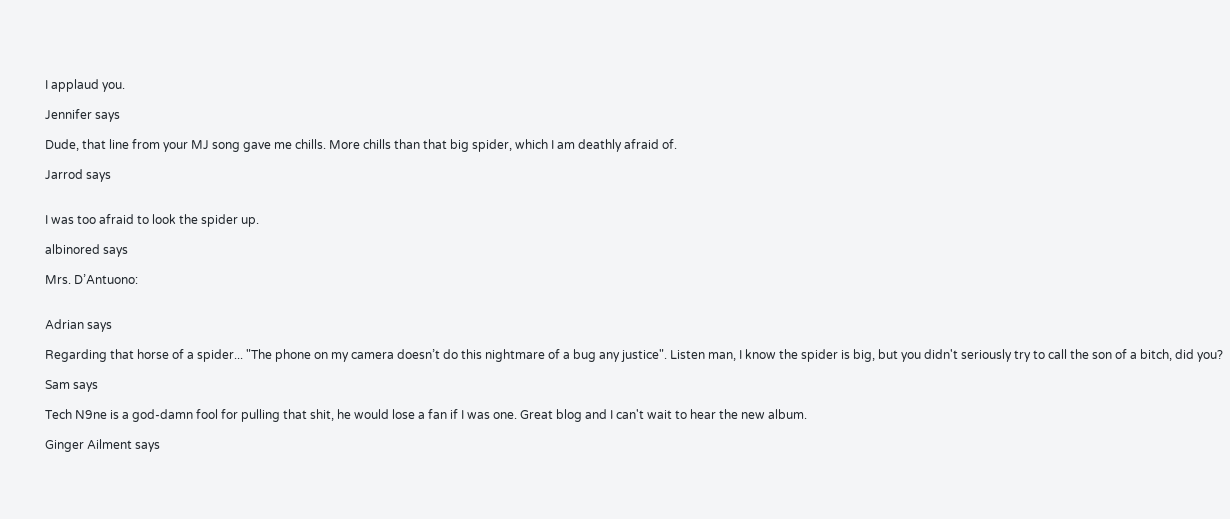I applaud you.

Jennifer says

Dude, that line from your MJ song gave me chills. More chills than that big spider, which I am deathly afraid of.

Jarrod says


I was too afraid to look the spider up.

albinored says

Mrs. D’Antuono:


Adrian says

Regarding that horse of a spider... "The phone on my camera doesn’t do this nightmare of a bug any justice". Listen man, I know the spider is big, but you didn't seriously try to call the son of a bitch, did you?

Sam says

Tech N9ne is a god-damn fool for pulling that shit, he would lose a fan if I was one. Great blog and I can't wait to hear the new album.

Ginger Ailment says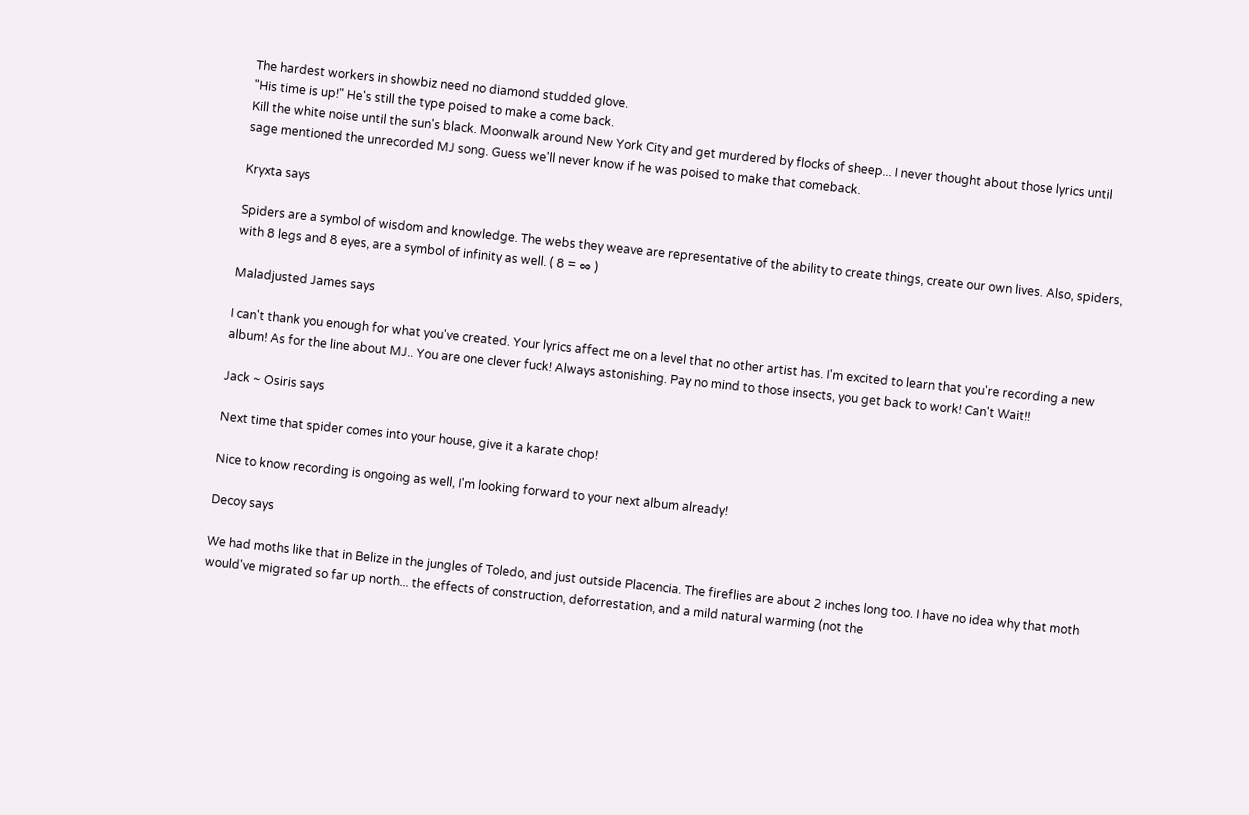The hardest workers in showbiz need no diamond studded glove.
"His time is up!" He's still the type poised to make a come back.
Kill the white noise until the sun's black. Moonwalk around New York City and get murdered by flocks of sheep... I never thought about those lyrics until sage mentioned the unrecorded MJ song. Guess we'll never know if he was poised to make that comeback.

Kryxta says

Spiders are a symbol of wisdom and knowledge. The webs they weave are representative of the ability to create things, create our own lives. Also, spiders, with 8 legs and 8 eyes, are a symbol of infinity as well. ( 8 = ∞ )

Maladjusted James says

I can't thank you enough for what you've created. Your lyrics affect me on a level that no other artist has. I'm excited to learn that you're recording a new album! As for the line about MJ.. You are one clever fuck! Always astonishing. Pay no mind to those insects, you get back to work! Can't Wait!!

Jack ~ Osiris says

Next time that spider comes into your house, give it a karate chop!

Nice to know recording is ongoing as well, I'm looking forward to your next album already!

Decoy says

We had moths like that in Belize in the jungles of Toledo, and just outside Placencia. The fireflies are about 2 inches long too. I have no idea why that moth would've migrated so far up north... the effects of construction, deforrestation, and a mild natural warming (not the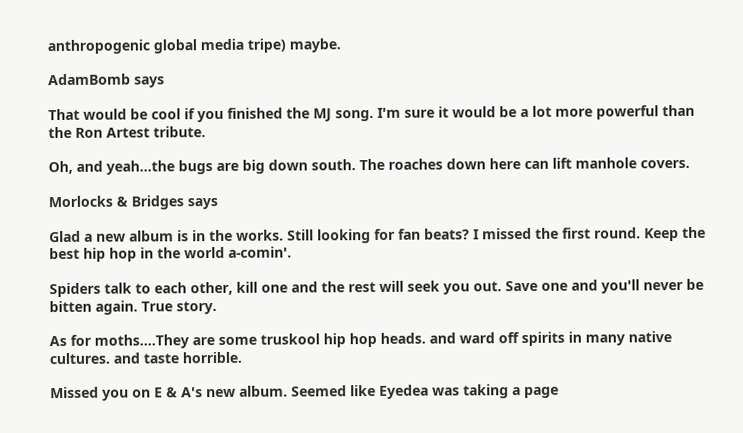anthropogenic global media tripe) maybe.

AdamBomb says

That would be cool if you finished the MJ song. I'm sure it would be a lot more powerful than the Ron Artest tribute.

Oh, and yeah...the bugs are big down south. The roaches down here can lift manhole covers.

Morlocks & Bridges says

Glad a new album is in the works. Still looking for fan beats? I missed the first round. Keep the best hip hop in the world a-comin'.

Spiders talk to each other, kill one and the rest will seek you out. Save one and you'll never be bitten again. True story.

As for moths....They are some truskool hip hop heads. and ward off spirits in many native cultures. and taste horrible.

Missed you on E & A's new album. Seemed like Eyedea was taking a page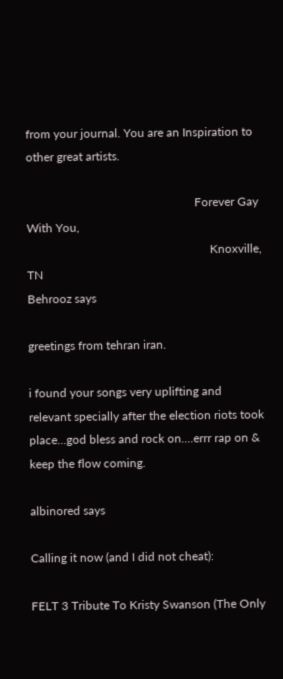from your journal. You are an Inspiration to other great artists.

                                                        Forever Gay With You,
                                                             Knoxville, TN
Behrooz says

greetings from tehran iran.

i found your songs very uplifting and relevant specially after the election riots took place...god bless and rock on....errr rap on & keep the flow coming.

albinored says

Calling it now (and I did not cheat):

FELT 3 Tribute To Kristy Swanson (The Only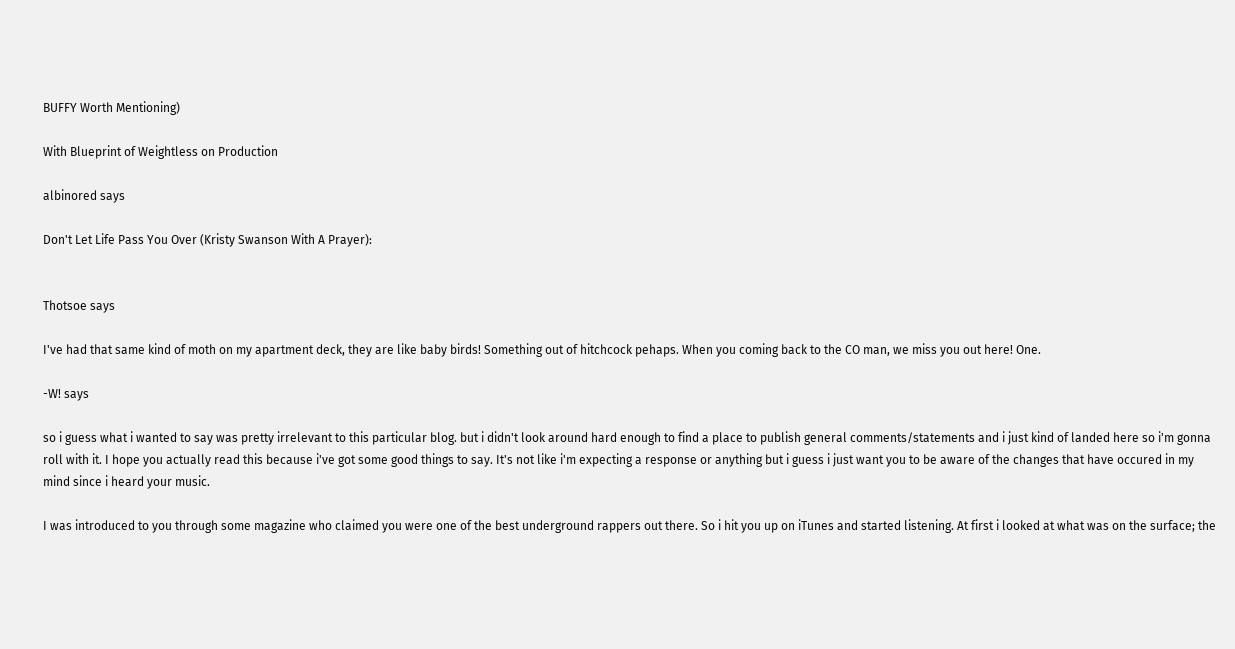BUFFY Worth Mentioning)

With Blueprint of Weightless on Production

albinored says

Don't Let Life Pass You Over (Kristy Swanson With A Prayer):


Thotsoe says

I've had that same kind of moth on my apartment deck, they are like baby birds! Something out of hitchcock pehaps. When you coming back to the CO man, we miss you out here! One.

-W! says

so i guess what i wanted to say was pretty irrelevant to this particular blog. but i didn't look around hard enough to find a place to publish general comments/statements and i just kind of landed here so i'm gonna roll with it. I hope you actually read this because i've got some good things to say. It's not like i'm expecting a response or anything but i guess i just want you to be aware of the changes that have occured in my mind since i heard your music.

I was introduced to you through some magazine who claimed you were one of the best underground rappers out there. So i hit you up on iTunes and started listening. At first i looked at what was on the surface; the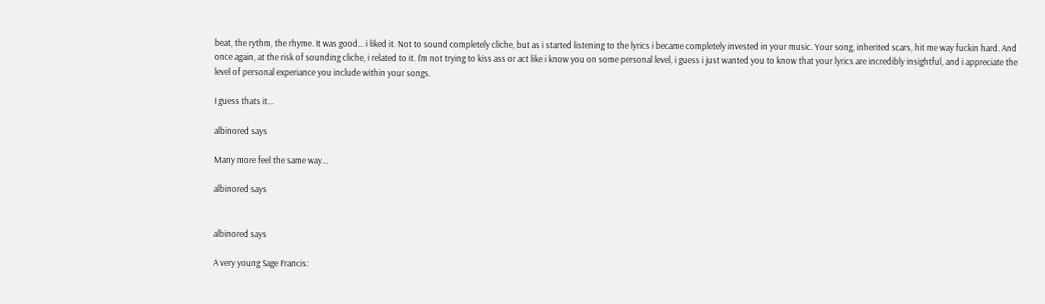beat, the rythm, the rhyme. It was good... i liked it. Not to sound completely cliche, but as i started listening to the lyrics i became completely invested in your music. Your song, inherited scars, hit me way fuckin hard. And once again, at the risk of sounding cliche, i related to it. I'm not trying to kiss ass or act like i know you on some personal level, i guess i just wanted you to know that your lyrics are incredibly insightful, and i appreciate the level of personal experiance you include within your songs.

I guess thats it...

albinored says

Many more feel the same way...

albinored says


albinored says

A very young Sage Francis: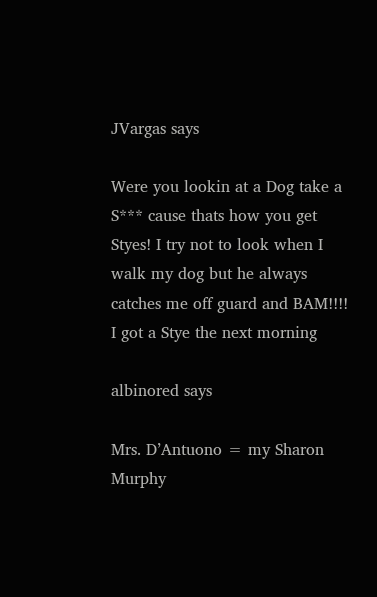JVargas says

Were you lookin at a Dog take a S*** cause thats how you get Styes! I try not to look when I walk my dog but he always catches me off guard and BAM!!!! I got a Stye the next morning

albinored says

Mrs. D’Antuono = my Sharon Murphy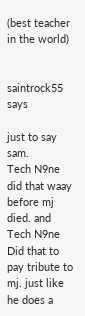(best teacher in the world)


saintrock55 says

just to say sam.
Tech N9ne did that waay before mj died. and Tech N9ne Did that to pay tribute to mj. just like he does a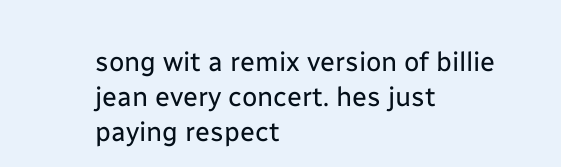song wit a remix version of billie jean every concert. hes just paying respect